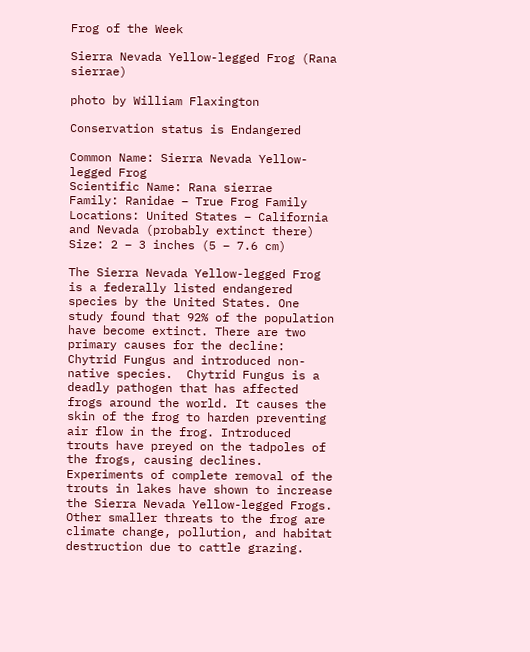Frog of the Week

Sierra Nevada Yellow-legged Frog (Rana sierrae)

photo by William Flaxington

Conservation status is Endangered

Common Name: Sierra Nevada Yellow-legged Frog
Scientific Name: Rana sierrae
Family: Ranidae – True Frog Family
Locations: United States – California and Nevada (probably extinct there)
Size: 2 – 3 inches (5 – 7.6 cm)

The Sierra Nevada Yellow-legged Frog is a federally listed endangered species by the United States. One study found that 92% of the population have become extinct. There are two primary causes for the decline: Chytrid Fungus and introduced non-native species.  Chytrid Fungus is a deadly pathogen that has affected frogs around the world. It causes the skin of the frog to harden preventing air flow in the frog. Introduced trouts have preyed on the tadpoles of the frogs, causing declines. Experiments of complete removal of the trouts in lakes have shown to increase the Sierra Nevada Yellow-legged Frogs. Other smaller threats to the frog are climate change, pollution, and habitat destruction due to cattle grazing.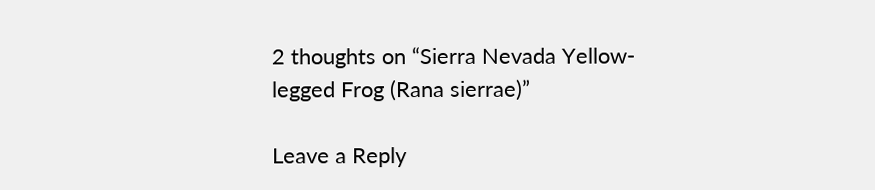2 thoughts on “Sierra Nevada Yellow-legged Frog (Rana sierrae)”

Leave a Reply